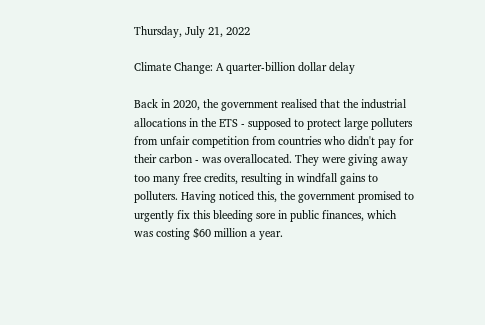Thursday, July 21, 2022

Climate Change: A quarter-billion dollar delay

Back in 2020, the government realised that the industrial allocations in the ETS - supposed to protect large polluters from unfair competition from countries who didn't pay for their carbon - was overallocated. They were giving away too many free credits, resulting in windfall gains to polluters. Having noticed this, the government promised to urgently fix this bleeding sore in public finances, which was costing $60 million a year.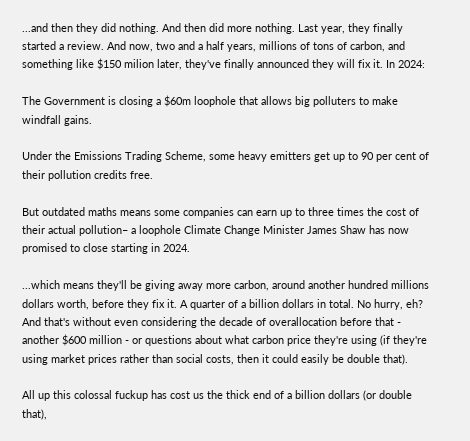...and then they did nothing. And then did more nothing. Last year, they finally started a review. And now, two and a half years, millions of tons of carbon, and something like $150 milion later, they've finally announced they will fix it. In 2024:

The Government is closing a $60m loophole that allows big polluters to make windfall gains.

Under the Emissions Trading Scheme, some heavy emitters get up to 90 per cent of their pollution credits free.

But outdated maths means some companies can earn up to three times the cost of their actual pollution– a loophole Climate Change Minister James Shaw has now promised to close starting in 2024.

...which means they'll be giving away more carbon, around another hundred millions dollars worth, before they fix it. A quarter of a billion dollars in total. No hurry, eh? And that's without even considering the decade of overallocation before that - another $600 million - or questions about what carbon price they're using (if they're using market prices rather than social costs, then it could easily be double that).

All up this colossal fuckup has cost us the thick end of a billion dollars (or double that),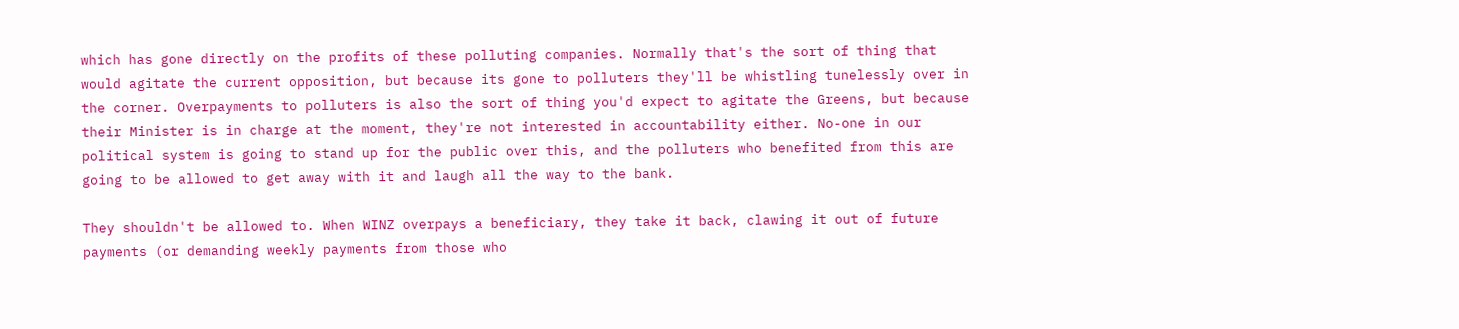which has gone directly on the profits of these polluting companies. Normally that's the sort of thing that would agitate the current opposition, but because its gone to polluters they'll be whistling tunelessly over in the corner. Overpayments to polluters is also the sort of thing you'd expect to agitate the Greens, but because their Minister is in charge at the moment, they're not interested in accountability either. No-one in our political system is going to stand up for the public over this, and the polluters who benefited from this are going to be allowed to get away with it and laugh all the way to the bank.

They shouldn't be allowed to. When WINZ overpays a beneficiary, they take it back, clawing it out of future payments (or demanding weekly payments from those who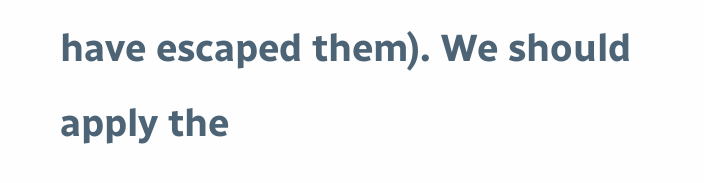have escaped them). We should apply the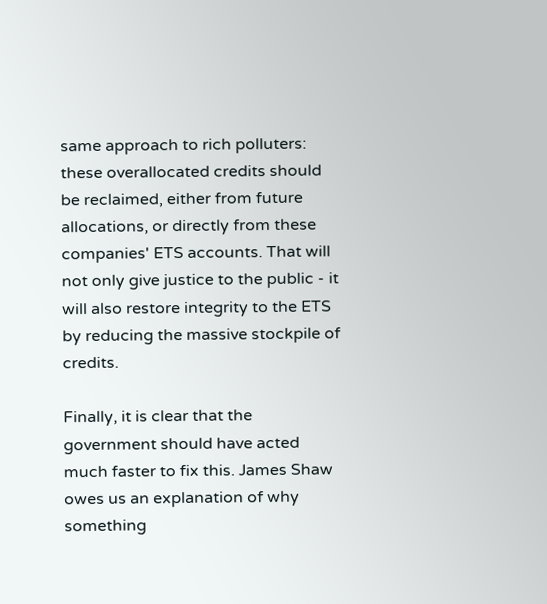same approach to rich polluters: these overallocated credits should be reclaimed, either from future allocations, or directly from these companies' ETS accounts. That will not only give justice to the public - it will also restore integrity to the ETS by reducing the massive stockpile of credits.

Finally, it is clear that the government should have acted much faster to fix this. James Shaw owes us an explanation of why something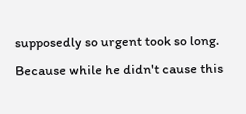supposedly so urgent took so long. Because while he didn't cause this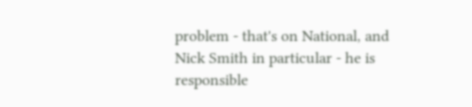problem - that's on National, and Nick Smith in particular - he is responsible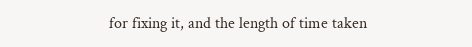for fixing it, and the length of time taken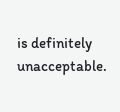is definitely unacceptable.